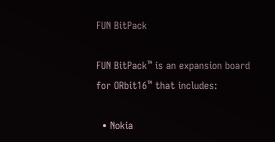FUN BitPack

FUN BitPack™ is an expansion board for ORbit16™ that includes:

  • Nokia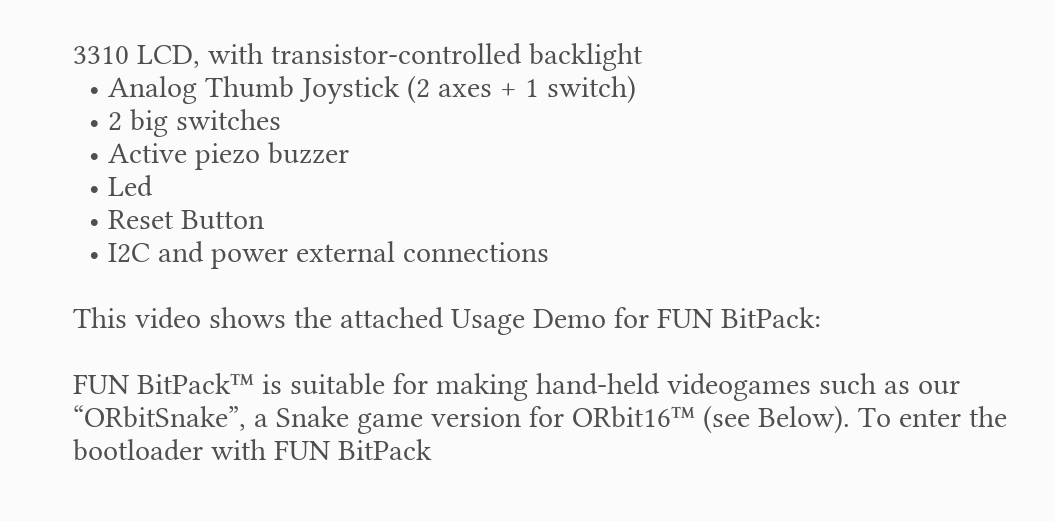3310 LCD, with transistor-controlled backlight
  • Analog Thumb Joystick (2 axes + 1 switch)
  • 2 big switches
  • Active piezo buzzer
  • Led
  • Reset Button
  • I2C and power external connections

This video shows the attached Usage Demo for FUN BitPack:

FUN BitPack™ is suitable for making hand-held videogames such as our “ORbitSnake”, a Snake game version for ORbit16™ (see Below). To enter the bootloader with FUN BitPack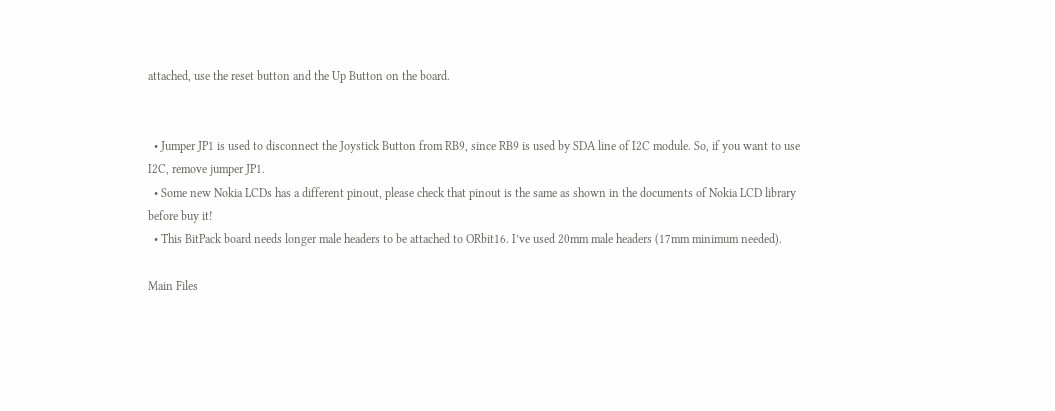attached, use the reset button and the Up Button on the board.


  • Jumper JP1 is used to disconnect the Joystick Button from RB9, since RB9 is used by SDA line of I2C module. So, if you want to use I2C, remove jumper JP1.
  • Some new Nokia LCDs has a different pinout, please check that pinout is the same as shown in the documents of Nokia LCD library before buy it!
  • This BitPack board needs longer male headers to be attached to ORbit16. I’ve used 20mm male headers (17mm minimum needed).

Main Files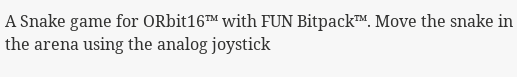A Snake game for ORbit16™ with FUN Bitpack™. Move the snake in the arena using the analog joystick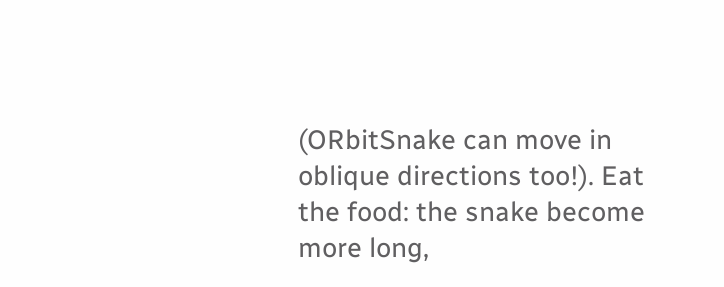(ORbitSnake can move in oblique directions too!). Eat the food: the snake become more long,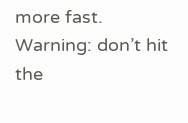more fast. Warning: don’t hit the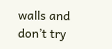walls and don’t try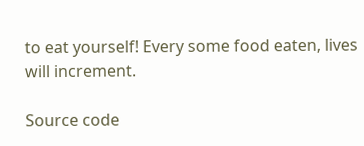to eat yourself! Every some food eaten, lives will increment.

Source code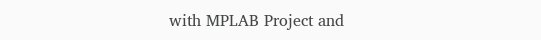with MPLAB Project and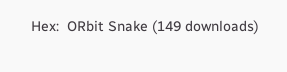Hex:  ORbit Snake (149 downloads)